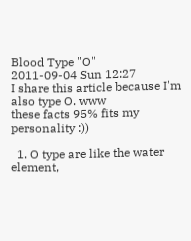Blood Type "O"
2011-09-04 Sun 12:27
I share this article because I'm also type O. www
these facts 95% fits my personality :))

  1. O type are like the water element,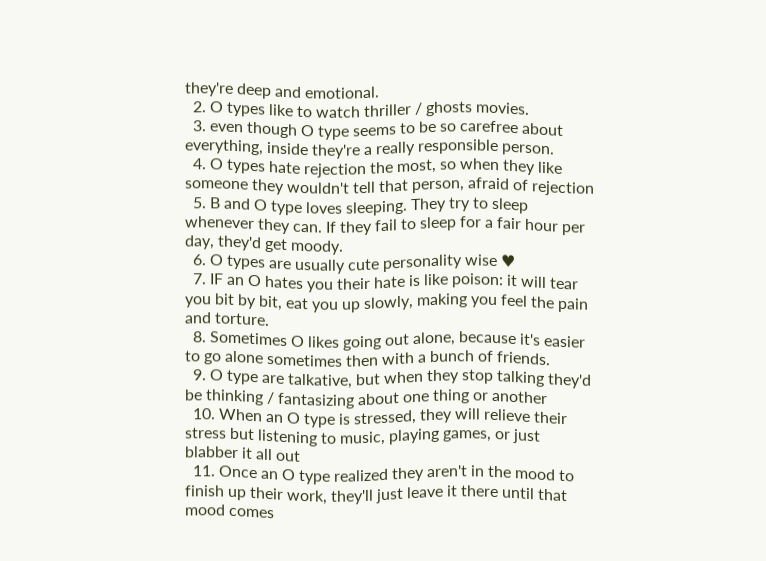they're deep and emotional.
  2. O types like to watch thriller / ghosts movies.
  3. even though O type seems to be so carefree about everything, inside they're a really responsible person.
  4. O types hate rejection the most, so when they like someone they wouldn't tell that person, afraid of rejection
  5. B and O type loves sleeping. They try to sleep whenever they can. If they fail to sleep for a fair hour per day, they'd get moody.
  6. O types are usually cute personality wise ♥
  7. IF an O hates you their hate is like poison: it will tear you bit by bit, eat you up slowly, making you feel the pain and torture.
  8. Sometimes O likes going out alone, because it's easier to go alone sometimes then with a bunch of friends.
  9. O type are talkative, but when they stop talking they'd be thinking / fantasizing about one thing or another
  10. When an O type is stressed, they will relieve their stress but listening to music, playing games, or just blabber it all out
  11. Once an O type realized they aren't in the mood to finish up their work, they'll just leave it there until that mood comes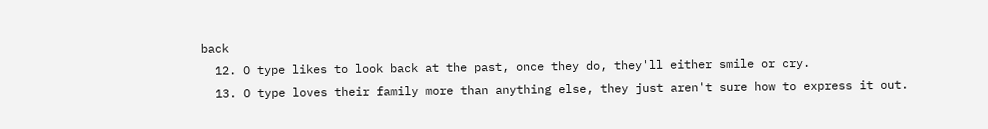back
  12. O type likes to look back at the past, once they do, they'll either smile or cry.
  13. O type loves their family more than anything else, they just aren't sure how to express it out.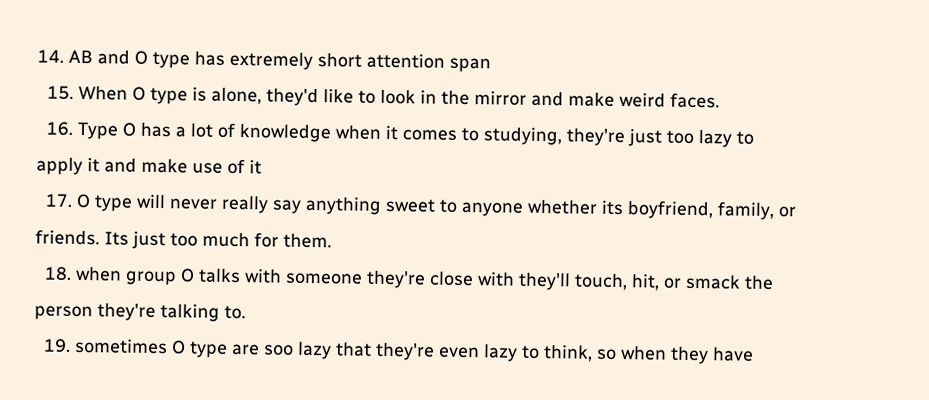14. AB and O type has extremely short attention span
  15. When O type is alone, they'd like to look in the mirror and make weird faces.
  16. Type O has a lot of knowledge when it comes to studying, they're just too lazy to apply it and make use of it
  17. O type will never really say anything sweet to anyone whether its boyfriend, family, or friends. Its just too much for them.
  18. when group O talks with someone they're close with they'll touch, hit, or smack the person they're talking to.
  19. sometimes O type are soo lazy that they're even lazy to think, so when they have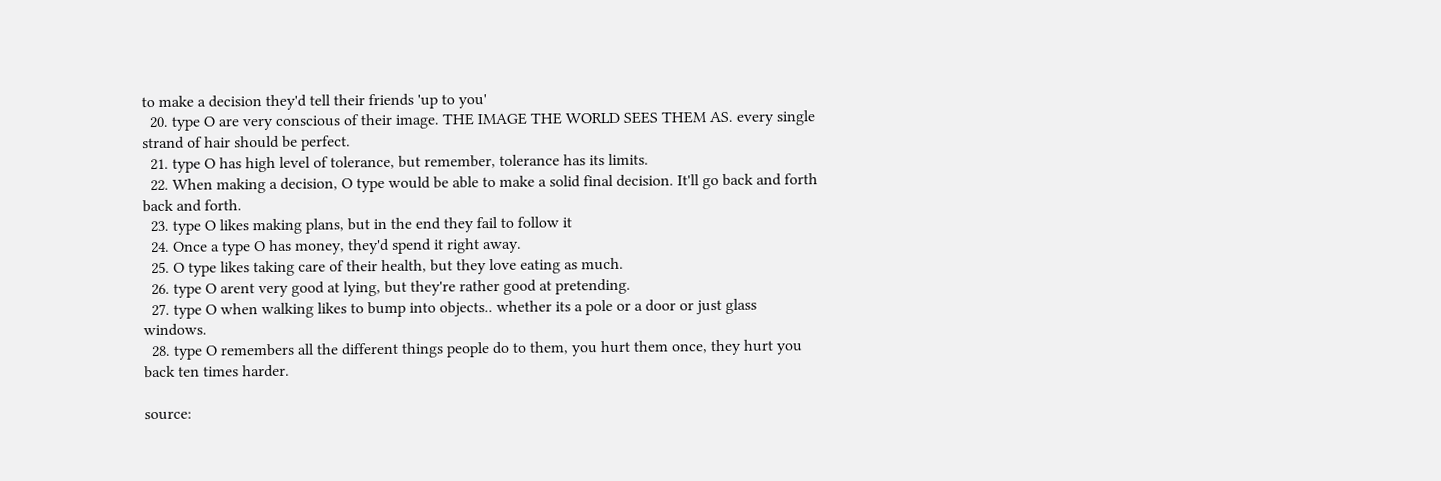to make a decision they'd tell their friends 'up to you'
  20. type O are very conscious of their image. THE IMAGE THE WORLD SEES THEM AS. every single strand of hair should be perfect.
  21. type O has high level of tolerance, but remember, tolerance has its limits.
  22. When making a decision, O type would be able to make a solid final decision. It'll go back and forth back and forth.
  23. type O likes making plans, but in the end they fail to follow it
  24. Once a type O has money, they'd spend it right away.
  25. O type likes taking care of their health, but they love eating as much.
  26. type O arent very good at lying, but they're rather good at pretending.
  27. type O when walking likes to bump into objects.. whether its a pole or a door or just glass windows.
  28. type O remembers all the different things people do to them, you hurt them once, they hurt you back ten times harder.

source: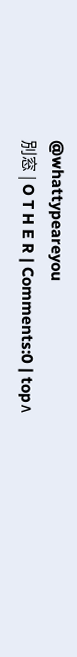@whattypeareyou
別窓 | O T H E R | Comments:0 | top∧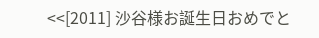<<[2011] 沙谷様お誕生日おめでと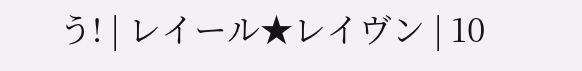う! | レイール★レイヴン | 10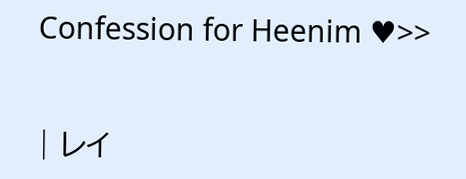Confession for Heenim ♥>>


| レイ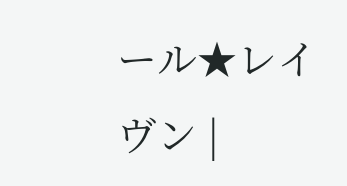ール★レイヴン |